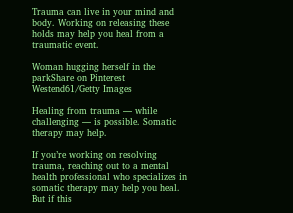Trauma can live in your mind and body. Working on releasing these holds may help you heal from a traumatic event.

Woman hugging herself in the parkShare on Pinterest
Westend61/Getty Images

Healing from trauma — while challenging — is possible. Somatic therapy may help.

If you’re working on resolving trauma, reaching out to a mental health professional who specializes in somatic therapy may help you heal. But if this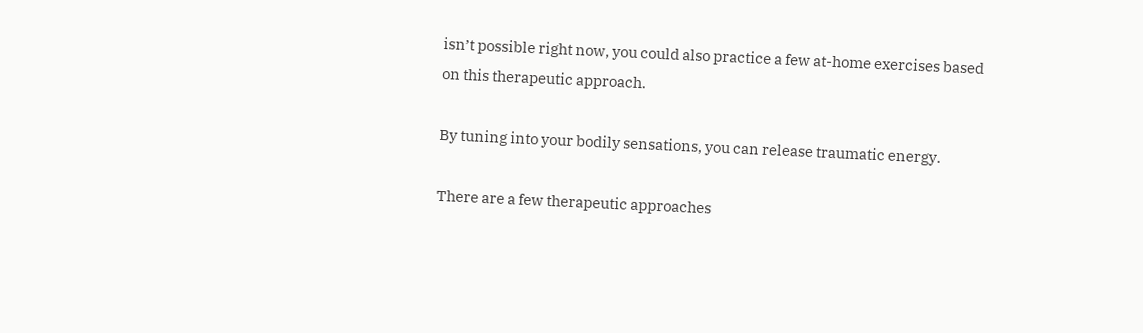isn’t possible right now, you could also practice a few at-home exercises based on this therapeutic approach.

By tuning into your bodily sensations, you can release traumatic energy.

There are a few therapeutic approaches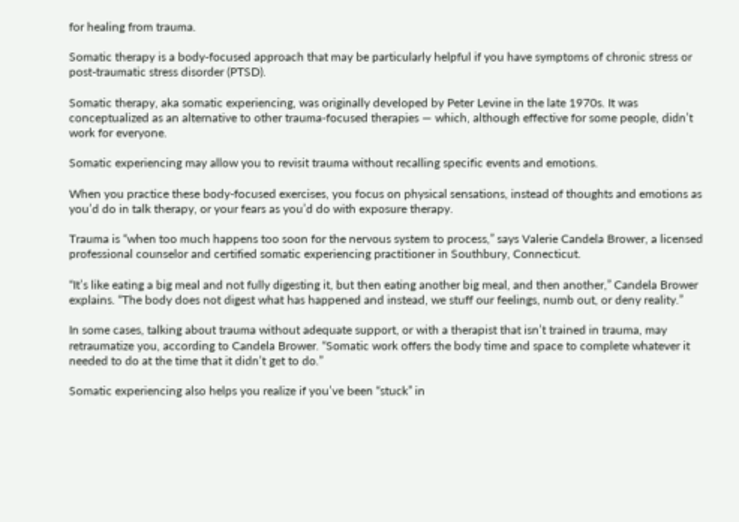for healing from trauma.

Somatic therapy is a body-focused approach that may be particularly helpful if you have symptoms of chronic stress or post-traumatic stress disorder (PTSD).

Somatic therapy, aka somatic experiencing, was originally developed by Peter Levine in the late 1970s. It was conceptualized as an alternative to other trauma-focused therapies — which, although effective for some people, didn’t work for everyone.

Somatic experiencing may allow you to revisit trauma without recalling specific events and emotions.

When you practice these body-focused exercises, you focus on physical sensations, instead of thoughts and emotions as you’d do in talk therapy, or your fears as you’d do with exposure therapy.

Trauma is “when too much happens too soon for the nervous system to process,” says Valerie Candela Brower, a licensed professional counselor and certified somatic experiencing practitioner in Southbury, Connecticut.

“It’s like eating a big meal and not fully digesting it, but then eating another big meal, and then another,” Candela Brower explains. “The body does not digest what has happened and instead, we stuff our feelings, numb out, or deny reality.”

In some cases, talking about trauma without adequate support, or with a therapist that isn’t trained in trauma, may retraumatize you, according to Candela Brower. “Somatic work offers the body time and space to complete whatever it needed to do at the time that it didn’t get to do.”

Somatic experiencing also helps you realize if you’ve been “stuck” in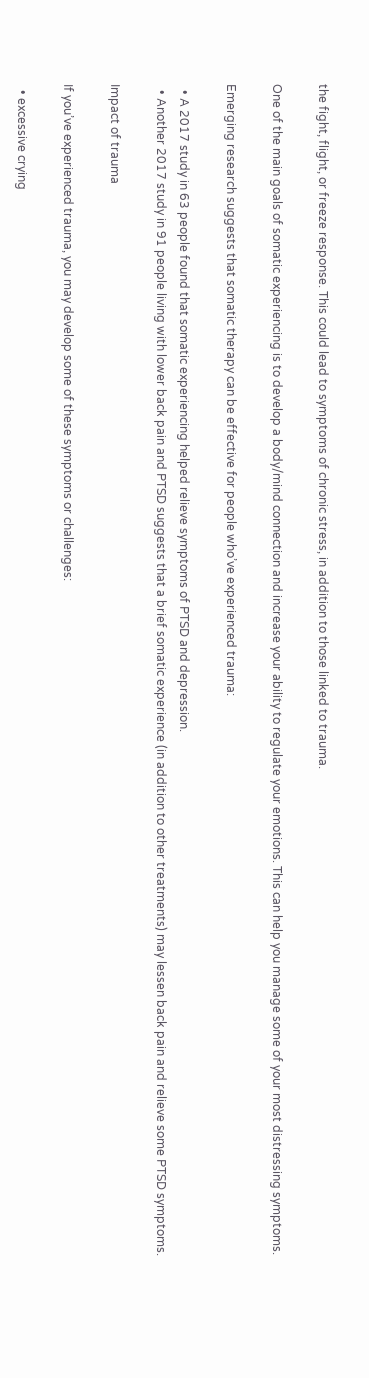the fight, flight, or freeze response. This could lead to symptoms of chronic stress, in addition to those linked to trauma.

One of the main goals of somatic experiencing is to develop a body/mind connection and increase your ability to regulate your emotions. This can help you manage some of your most distressing symptoms.

Emerging research suggests that somatic therapy can be effective for people who’ve experienced trauma:

  • A 2017 study in 63 people found that somatic experiencing helped relieve symptoms of PTSD and depression.
  • Another 2017 study in 91 people living with lower back pain and PTSD suggests that a brief somatic experience (in addition to other treatments) may lessen back pain and relieve some PTSD symptoms.

Impact of trauma

If you’ve experienced trauma, you may develop some of these symptoms or challenges:

  • excessive crying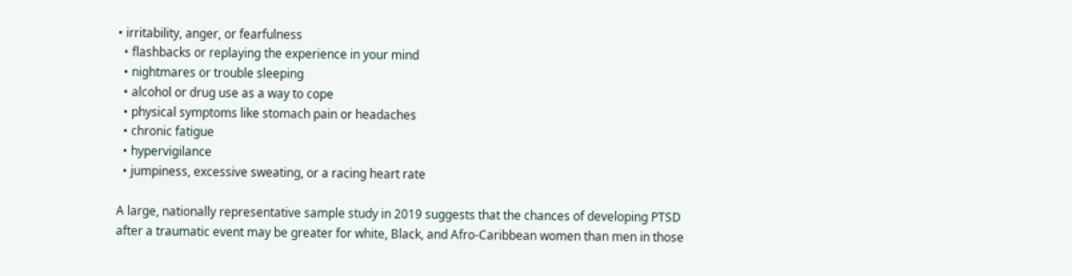• irritability, anger, or fearfulness
  • flashbacks or replaying the experience in your mind
  • nightmares or trouble sleeping
  • alcohol or drug use as a way to cope
  • physical symptoms like stomach pain or headaches
  • chronic fatigue
  • hypervigilance
  • jumpiness, excessive sweating, or a racing heart rate

A large, nationally representative sample study in 2019 suggests that the chances of developing PTSD after a traumatic event may be greater for white, Black, and Afro-Caribbean women than men in those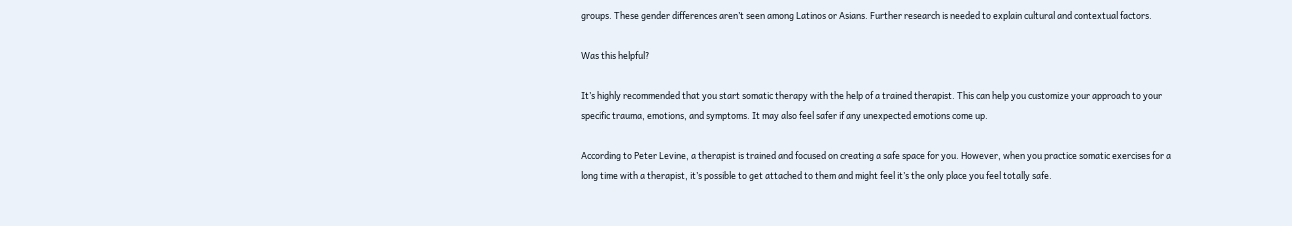groups. These gender differences aren’t seen among Latinos or Asians. Further research is needed to explain cultural and contextual factors.

Was this helpful?

It’s highly recommended that you start somatic therapy with the help of a trained therapist. This can help you customize your approach to your specific trauma, emotions, and symptoms. It may also feel safer if any unexpected emotions come up.

According to Peter Levine, a therapist is trained and focused on creating a safe space for you. However, when you practice somatic exercises for a long time with a therapist, it’s possible to get attached to them and might feel it’s the only place you feel totally safe.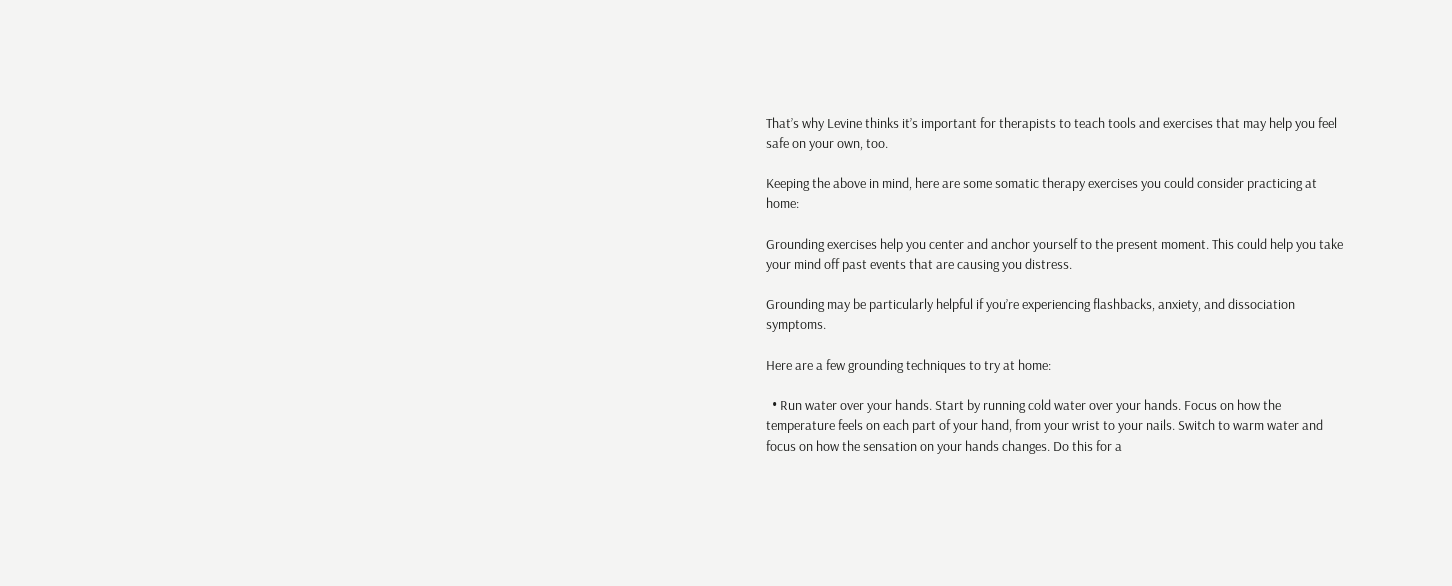That’s why Levine thinks it’s important for therapists to teach tools and exercises that may help you feel safe on your own, too.

Keeping the above in mind, here are some somatic therapy exercises you could consider practicing at home:

Grounding exercises help you center and anchor yourself to the present moment. This could help you take your mind off past events that are causing you distress.

Grounding may be particularly helpful if you’re experiencing flashbacks, anxiety, and dissociation symptoms.

Here are a few grounding techniques to try at home:

  • Run water over your hands. Start by running cold water over your hands. Focus on how the temperature feels on each part of your hand, from your wrist to your nails. Switch to warm water and focus on how the sensation on your hands changes. Do this for a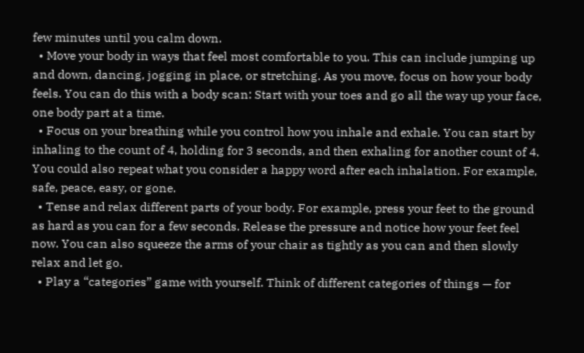few minutes until you calm down.
  • Move your body in ways that feel most comfortable to you. This can include jumping up and down, dancing, jogging in place, or stretching. As you move, focus on how your body feels. You can do this with a body scan: Start with your toes and go all the way up your face, one body part at a time.
  • Focus on your breathing while you control how you inhale and exhale. You can start by inhaling to the count of 4, holding for 3 seconds, and then exhaling for another count of 4. You could also repeat what you consider a happy word after each inhalation. For example, safe, peace, easy, or gone.
  • Tense and relax different parts of your body. For example, press your feet to the ground as hard as you can for a few seconds. Release the pressure and notice how your feet feel now. You can also squeeze the arms of your chair as tightly as you can and then slowly relax and let go.
  • Play a “categories” game with yourself. Think of different categories of things — for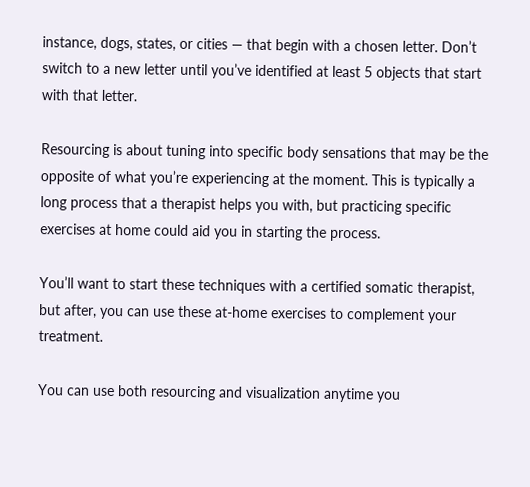instance, dogs, states, or cities — that begin with a chosen letter. Don’t switch to a new letter until you’ve identified at least 5 objects that start with that letter.

Resourcing is about tuning into specific body sensations that may be the opposite of what you’re experiencing at the moment. This is typically a long process that a therapist helps you with, but practicing specific exercises at home could aid you in starting the process.

You’ll want to start these techniques with a certified somatic therapist, but after, you can use these at-home exercises to complement your treatment.

You can use both resourcing and visualization anytime you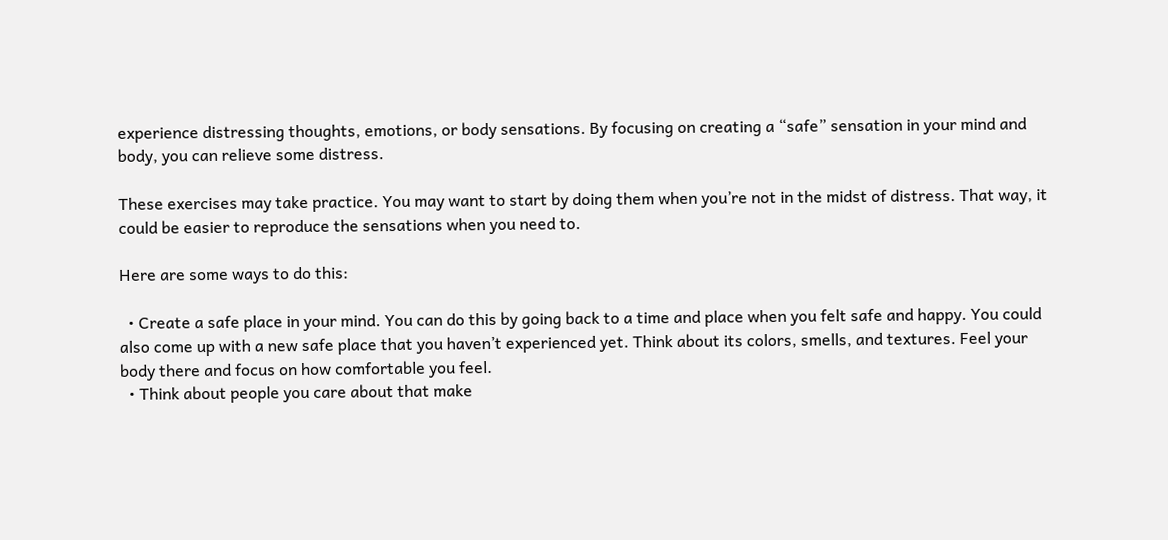experience distressing thoughts, emotions, or body sensations. By focusing on creating a “safe” sensation in your mind and body, you can relieve some distress.

These exercises may take practice. You may want to start by doing them when you’re not in the midst of distress. That way, it could be easier to reproduce the sensations when you need to.

Here are some ways to do this:

  • Create a safe place in your mind. You can do this by going back to a time and place when you felt safe and happy. You could also come up with a new safe place that you haven’t experienced yet. Think about its colors, smells, and textures. Feel your body there and focus on how comfortable you feel.
  • Think about people you care about that make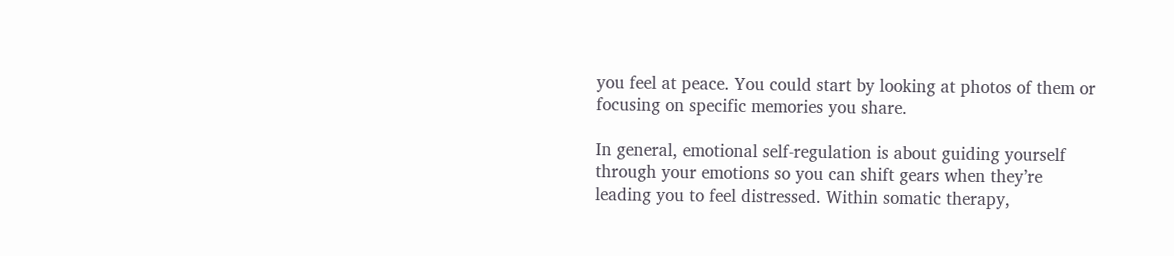you feel at peace. You could start by looking at photos of them or focusing on specific memories you share.

In general, emotional self-regulation is about guiding yourself through your emotions so you can shift gears when they’re leading you to feel distressed. Within somatic therapy,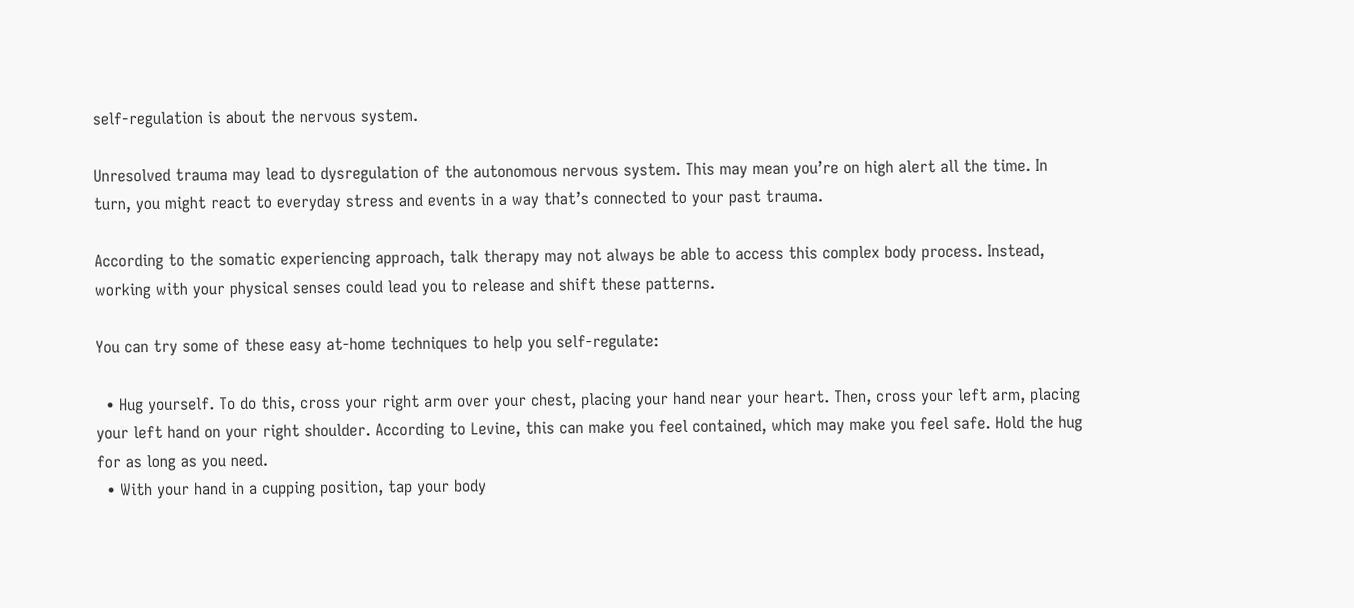self-regulation is about the nervous system.

Unresolved trauma may lead to dysregulation of the autonomous nervous system. This may mean you’re on high alert all the time. In turn, you might react to everyday stress and events in a way that’s connected to your past trauma.

According to the somatic experiencing approach, talk therapy may not always be able to access this complex body process. Instead, working with your physical senses could lead you to release and shift these patterns.

You can try some of these easy at-home techniques to help you self-regulate:

  • Hug yourself. To do this, cross your right arm over your chest, placing your hand near your heart. Then, cross your left arm, placing your left hand on your right shoulder. According to Levine, this can make you feel contained, which may make you feel safe. Hold the hug for as long as you need.
  • With your hand in a cupping position, tap your body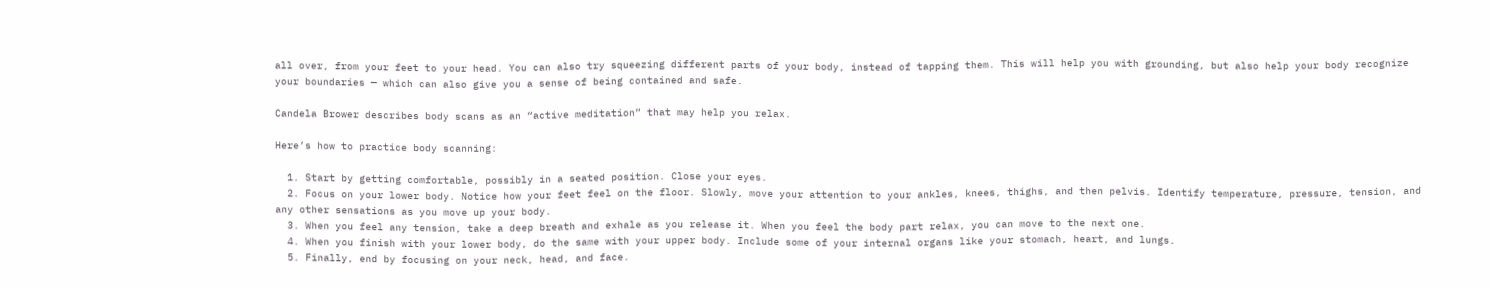all over, from your feet to your head. You can also try squeezing different parts of your body, instead of tapping them. This will help you with grounding, but also help your body recognize your boundaries — which can also give you a sense of being contained and safe.

Candela Brower describes body scans as an “active meditation” that may help you relax.

Here’s how to practice body scanning:

  1. Start by getting comfortable, possibly in a seated position. Close your eyes.
  2. Focus on your lower body. Notice how your feet feel on the floor. Slowly, move your attention to your ankles, knees, thighs, and then pelvis. Identify temperature, pressure, tension, and any other sensations as you move up your body.
  3. When you feel any tension, take a deep breath and exhale as you release it. When you feel the body part relax, you can move to the next one.
  4. When you finish with your lower body, do the same with your upper body. Include some of your internal organs like your stomach, heart, and lungs.
  5. Finally, end by focusing on your neck, head, and face.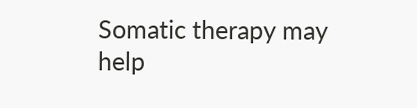Somatic therapy may help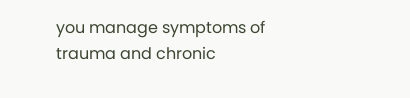you manage symptoms of trauma and chronic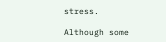stress.

Although some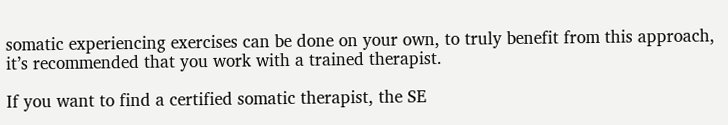somatic experiencing exercises can be done on your own, to truly benefit from this approach, it’s recommended that you work with a trained therapist.

If you want to find a certified somatic therapist, the SE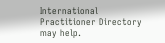International Practitioner Directory may help.